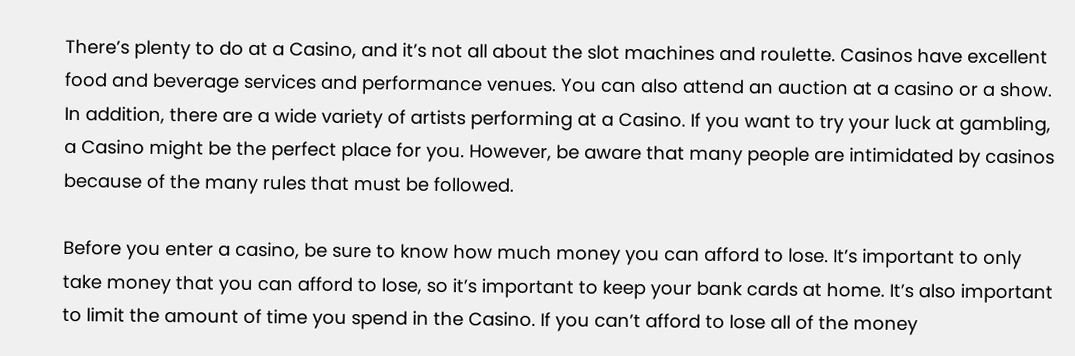There’s plenty to do at a Casino, and it’s not all about the slot machines and roulette. Casinos have excellent food and beverage services and performance venues. You can also attend an auction at a casino or a show. In addition, there are a wide variety of artists performing at a Casino. If you want to try your luck at gambling, a Casino might be the perfect place for you. However, be aware that many people are intimidated by casinos because of the many rules that must be followed.

Before you enter a casino, be sure to know how much money you can afford to lose. It’s important to only take money that you can afford to lose, so it’s important to keep your bank cards at home. It’s also important to limit the amount of time you spend in the Casino. If you can’t afford to lose all of the money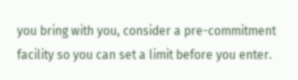you bring with you, consider a pre-commitment facility so you can set a limit before you enter.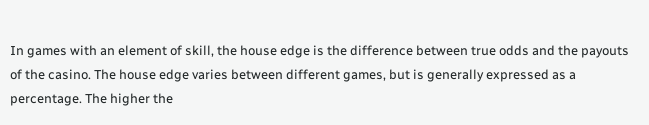In games with an element of skill, the house edge is the difference between true odds and the payouts of the casino. The house edge varies between different games, but is generally expressed as a percentage. The higher the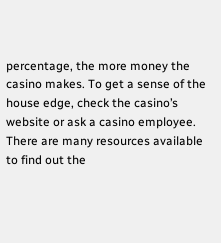percentage, the more money the casino makes. To get a sense of the house edge, check the casino’s website or ask a casino employee. There are many resources available to find out the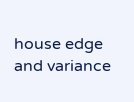house edge and variance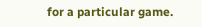for a particular game.